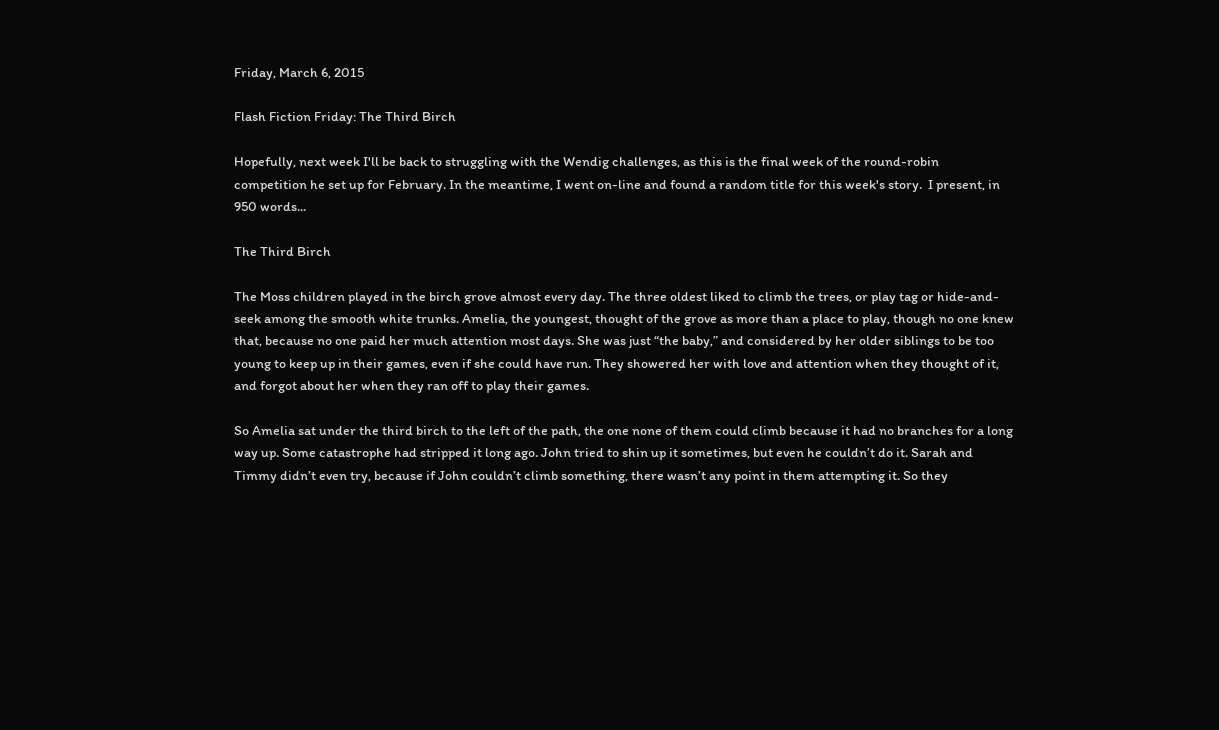Friday, March 6, 2015

Flash Fiction Friday: The Third Birch

Hopefully, next week I'll be back to struggling with the Wendig challenges, as this is the final week of the round-robin competition he set up for February. In the meantime, I went on-line and found a random title for this week's story.  I present, in 950 words...

The Third Birch

The Moss children played in the birch grove almost every day. The three oldest liked to climb the trees, or play tag or hide-and-seek among the smooth white trunks. Amelia, the youngest, thought of the grove as more than a place to play, though no one knew that, because no one paid her much attention most days. She was just “the baby,” and considered by her older siblings to be too young to keep up in their games, even if she could have run. They showered her with love and attention when they thought of it, and forgot about her when they ran off to play their games.

So Amelia sat under the third birch to the left of the path, the one none of them could climb because it had no branches for a long way up. Some catastrophe had stripped it long ago. John tried to shin up it sometimes, but even he couldn’t do it. Sarah and Timmy didn’t even try, because if John couldn’t climb something, there wasn’t any point in them attempting it. So they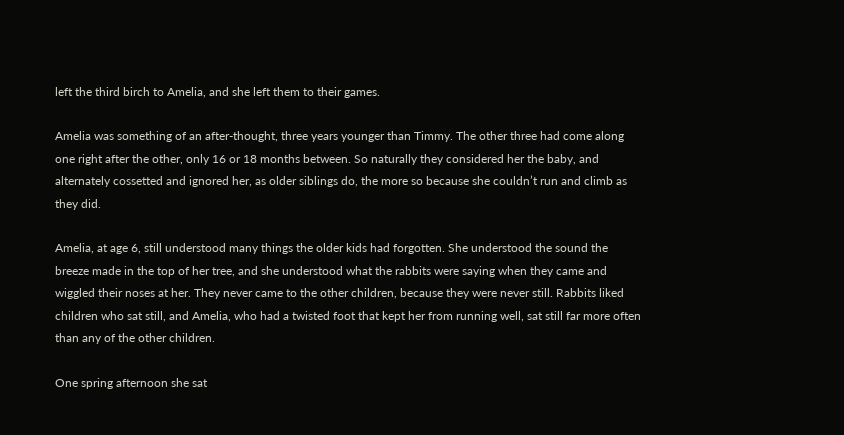left the third birch to Amelia, and she left them to their games.

Amelia was something of an after-thought, three years younger than Timmy. The other three had come along one right after the other, only 16 or 18 months between. So naturally they considered her the baby, and alternately cossetted and ignored her, as older siblings do, the more so because she couldn’t run and climb as they did.

Amelia, at age 6, still understood many things the older kids had forgotten. She understood the sound the breeze made in the top of her tree, and she understood what the rabbits were saying when they came and wiggled their noses at her. They never came to the other children, because they were never still. Rabbits liked children who sat still, and Amelia, who had a twisted foot that kept her from running well, sat still far more often than any of the other children.

One spring afternoon she sat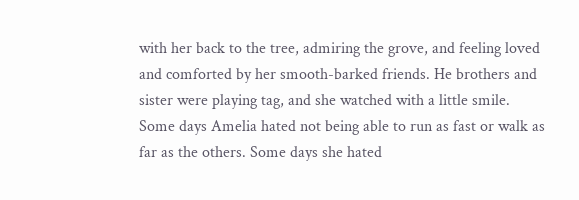with her back to the tree, admiring the grove, and feeling loved and comforted by her smooth-barked friends. He brothers and sister were playing tag, and she watched with a little smile. Some days Amelia hated not being able to run as fast or walk as far as the others. Some days she hated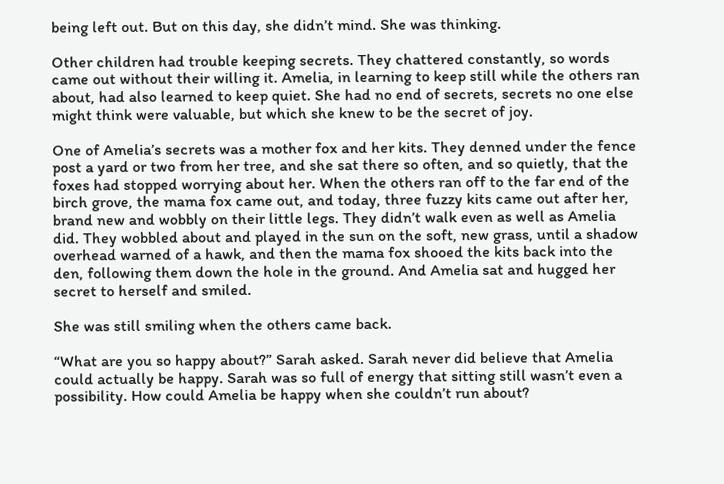being left out. But on this day, she didn’t mind. She was thinking.

Other children had trouble keeping secrets. They chattered constantly, so words came out without their willing it. Amelia, in learning to keep still while the others ran about, had also learned to keep quiet. She had no end of secrets, secrets no one else might think were valuable, but which she knew to be the secret of joy.

One of Amelia’s secrets was a mother fox and her kits. They denned under the fence post a yard or two from her tree, and she sat there so often, and so quietly, that the foxes had stopped worrying about her. When the others ran off to the far end of the birch grove, the mama fox came out, and today, three fuzzy kits came out after her, brand new and wobbly on their little legs. They didn’t walk even as well as Amelia did. They wobbled about and played in the sun on the soft, new grass, until a shadow overhead warned of a hawk, and then the mama fox shooed the kits back into the den, following them down the hole in the ground. And Amelia sat and hugged her secret to herself and smiled.

She was still smiling when the others came back.

“What are you so happy about?” Sarah asked. Sarah never did believe that Amelia could actually be happy. Sarah was so full of energy that sitting still wasn’t even a possibility. How could Amelia be happy when she couldn’t run about?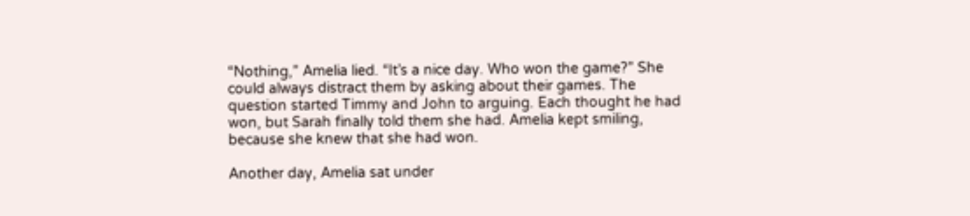“Nothing,” Amelia lied. “It’s a nice day. Who won the game?” She could always distract them by asking about their games. The question started Timmy and John to arguing. Each thought he had won, but Sarah finally told them she had. Amelia kept smiling, because she knew that she had won.

Another day, Amelia sat under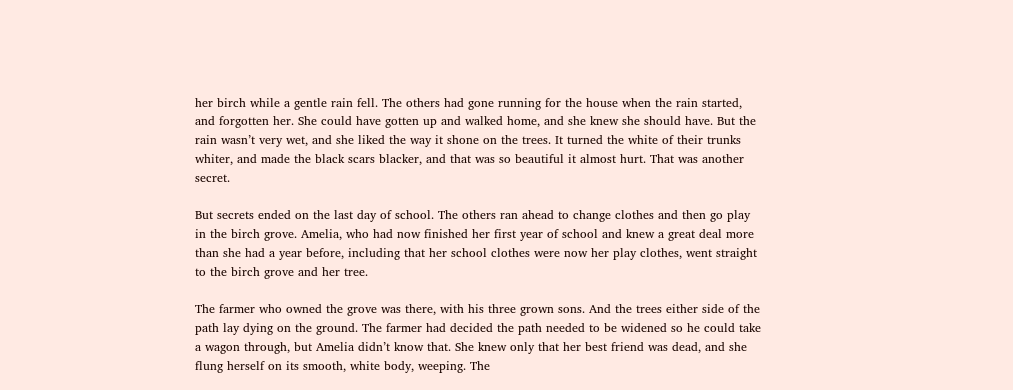her birch while a gentle rain fell. The others had gone running for the house when the rain started,
and forgotten her. She could have gotten up and walked home, and she knew she should have. But the rain wasn’t very wet, and she liked the way it shone on the trees. It turned the white of their trunks whiter, and made the black scars blacker, and that was so beautiful it almost hurt. That was another secret.

But secrets ended on the last day of school. The others ran ahead to change clothes and then go play in the birch grove. Amelia, who had now finished her first year of school and knew a great deal more than she had a year before, including that her school clothes were now her play clothes, went straight to the birch grove and her tree.

The farmer who owned the grove was there, with his three grown sons. And the trees either side of the path lay dying on the ground. The farmer had decided the path needed to be widened so he could take a wagon through, but Amelia didn’t know that. She knew only that her best friend was dead, and she flung herself on its smooth, white body, weeping. The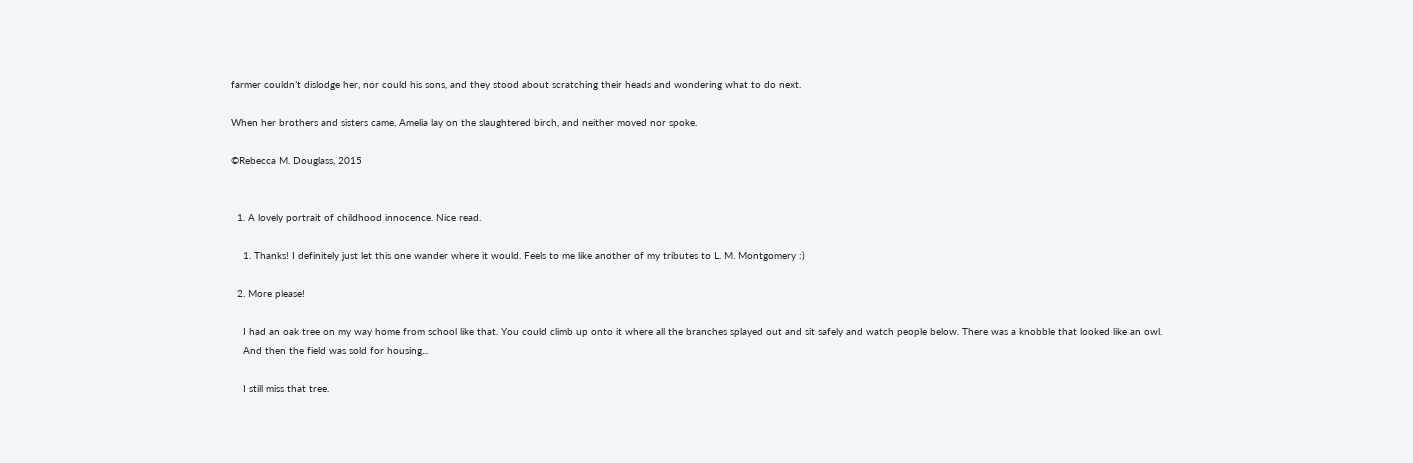farmer couldn’t dislodge her, nor could his sons, and they stood about scratching their heads and wondering what to do next.

When her brothers and sisters came, Amelia lay on the slaughtered birch, and neither moved nor spoke.

©Rebecca M. Douglass, 2015


  1. A lovely portrait of childhood innocence. Nice read.

    1. Thanks! I definitely just let this one wander where it would. Feels to me like another of my tributes to L. M. Montgomery :)

  2. More please!

    I had an oak tree on my way home from school like that. You could climb up onto it where all the branches splayed out and sit safely and watch people below. There was a knobble that looked like an owl.
    And then the field was sold for housing...

    I still miss that tree.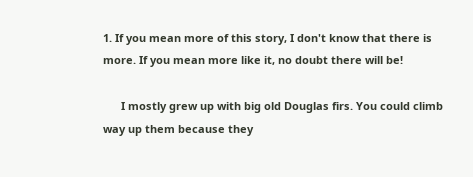1. If you mean more of this story, I don't know that there is more. If you mean more like it, no doubt there will be!

      I mostly grew up with big old Douglas firs. You could climb way up them because they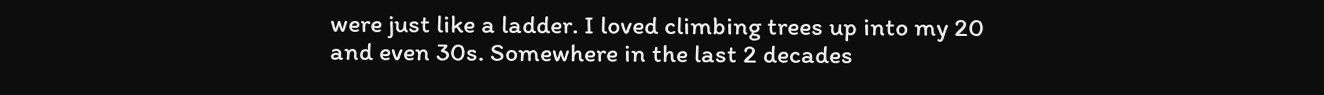were just like a ladder. I loved climbing trees up into my 20 and even 30s. Somewhere in the last 2 decades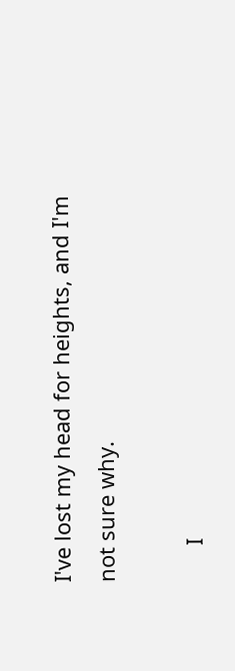I've lost my head for heights, and I'm not sure why.

      I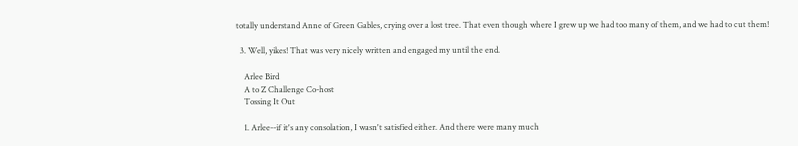totally understand Anne of Green Gables, crying over a lost tree. That even though where I grew up we had too many of them, and we had to cut them!

  3. Well, yikes! That was very nicely written and engaged my until the end.

    Arlee Bird
    A to Z Challenge Co-host
    Tossing It Out

    1. Arlee--if it's any consolation, I wasn't satisfied either. And there were many much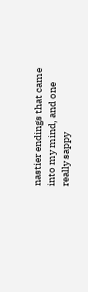nastier endings that came into my mind, and one really sappy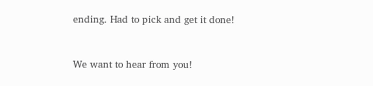ending. Had to pick and get it done!


We want to hear from you!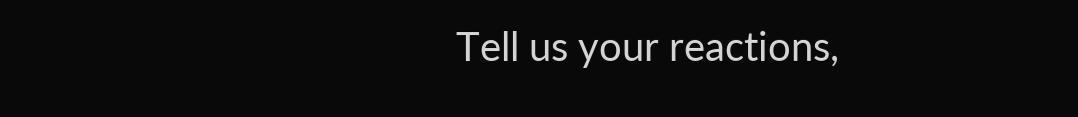Tell us your reactions,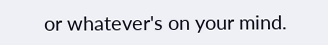or whatever's on your mind.